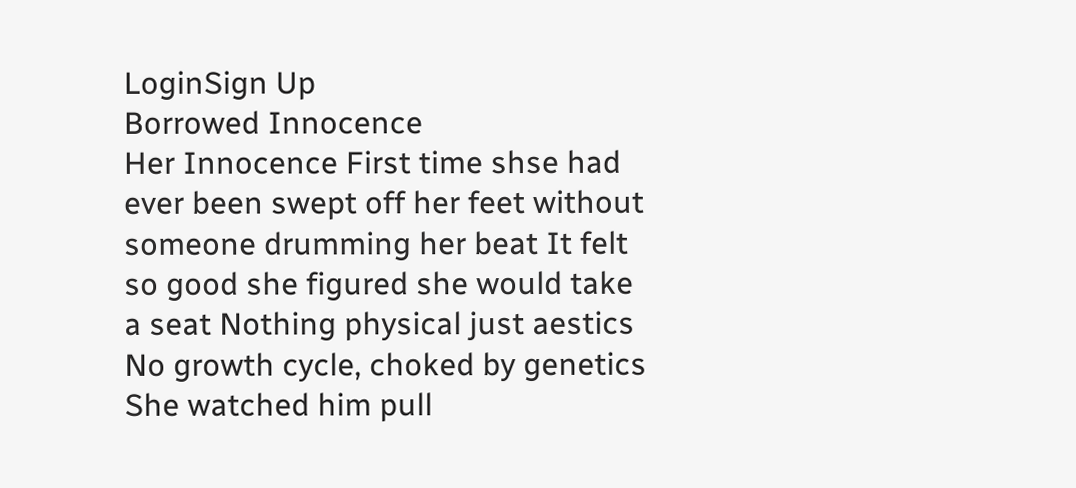LoginSign Up
Borrowed Innocence
Her Innocence First time shse had ever been swept off her feet without someone drumming her beat It felt so good she figured she would take a seat Nothing physical just aestics No growth cycle, choked by genetics She watched him pull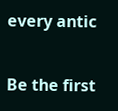every antic

Be the first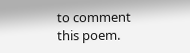to comment this poem.